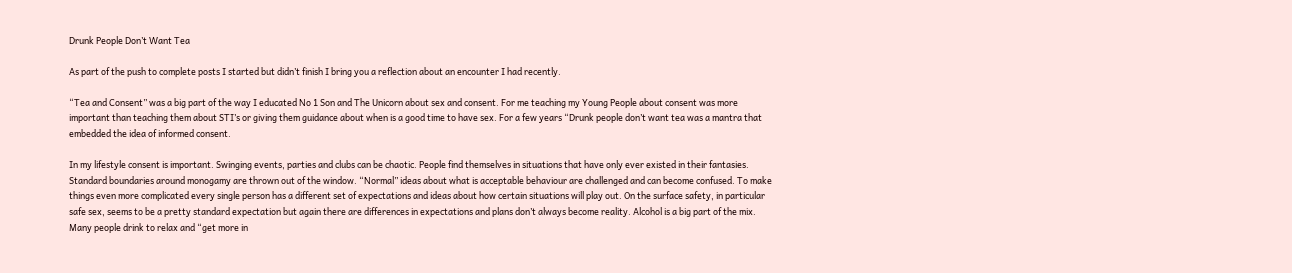Drunk People Don’t Want Tea

As part of the push to complete posts I started but didn’t finish I bring you a reflection about an encounter I had recently.

“Tea and Consent” was a big part of the way I educated No 1 Son and The Unicorn about sex and consent. For me teaching my Young People about consent was more important than teaching them about STI’s or giving them guidance about when is a good time to have sex. For a few years “Drunk people don’t want tea was a mantra that embedded the idea of informed consent.

In my lifestyle consent is important. Swinging events, parties and clubs can be chaotic. People find themselves in situations that have only ever existed in their fantasies. Standard boundaries around monogamy are thrown out of the window. “Normal” ideas about what is acceptable behaviour are challenged and can become confused. To make things even more complicated every single person has a different set of expectations and ideas about how certain situations will play out. On the surface safety, in particular safe sex, seems to be a pretty standard expectation but again there are differences in expectations and plans don’t always become reality. Alcohol is a big part of the mix. Many people drink to relax and “get more in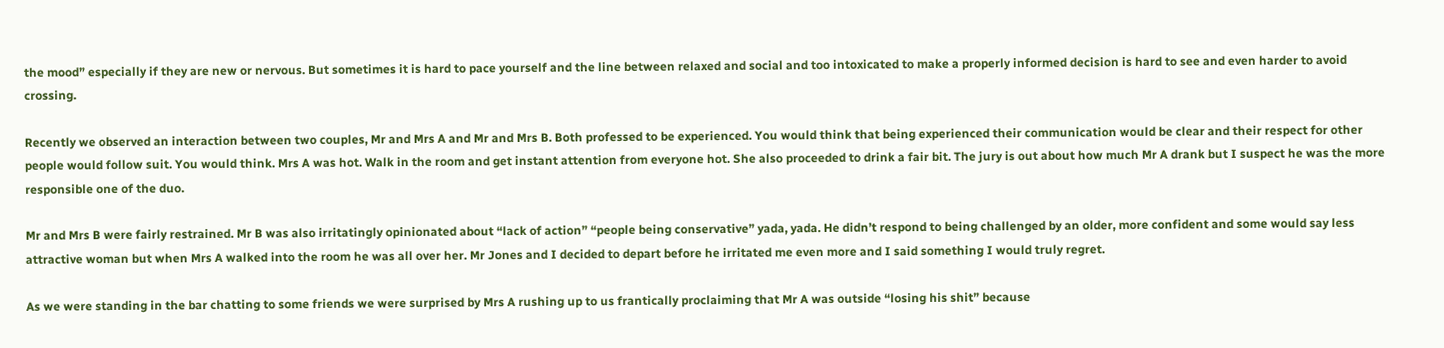the mood” especially if they are new or nervous. But sometimes it is hard to pace yourself and the line between relaxed and social and too intoxicated to make a properly informed decision is hard to see and even harder to avoid crossing.

Recently we observed an interaction between two couples, Mr and Mrs A and Mr and Mrs B. Both professed to be experienced. You would think that being experienced their communication would be clear and their respect for other people would follow suit. You would think. Mrs A was hot. Walk in the room and get instant attention from everyone hot. She also proceeded to drink a fair bit. The jury is out about how much Mr A drank but I suspect he was the more responsible one of the duo.

Mr and Mrs B were fairly restrained. Mr B was also irritatingly opinionated about “lack of action” “people being conservative” yada, yada. He didn’t respond to being challenged by an older, more confident and some would say less attractive woman but when Mrs A walked into the room he was all over her. Mr Jones and I decided to depart before he irritated me even more and I said something I would truly regret.

As we were standing in the bar chatting to some friends we were surprised by Mrs A rushing up to us frantically proclaiming that Mr A was outside “losing his shit” because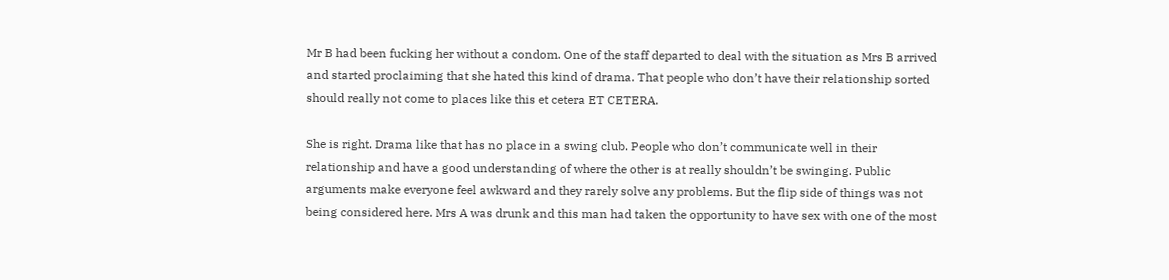Mr B had been fucking her without a condom. One of the staff departed to deal with the situation as Mrs B arrived and started proclaiming that she hated this kind of drama. That people who don’t have their relationship sorted should really not come to places like this et cetera ET CETERA.

She is right. Drama like that has no place in a swing club. People who don’t communicate well in their relationship and have a good understanding of where the other is at really shouldn’t be swinging. Public arguments make everyone feel awkward and they rarely solve any problems. But the flip side of things was not being considered here. Mrs A was drunk and this man had taken the opportunity to have sex with one of the most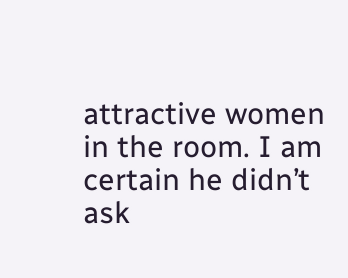attractive women in the room. I am certain he didn’t ask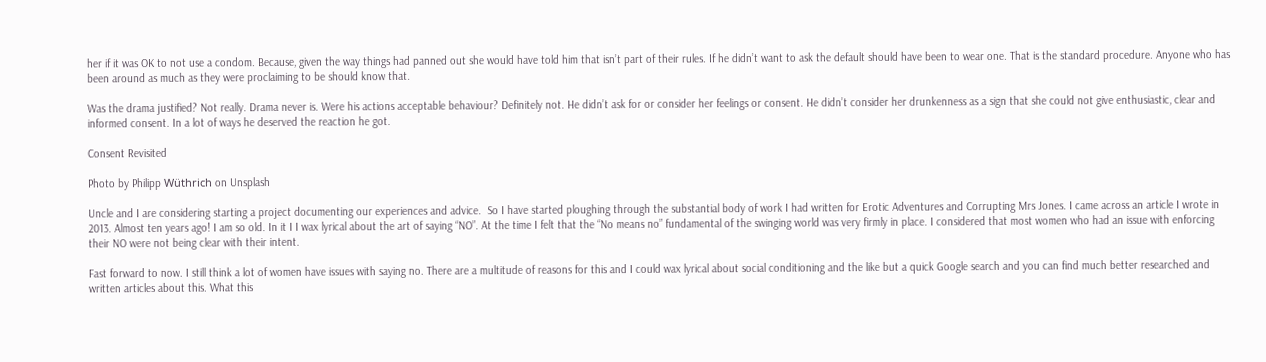her if it was OK to not use a condom. Because, given the way things had panned out she would have told him that isn’t part of their rules. If he didn’t want to ask the default should have been to wear one. That is the standard procedure. Anyone who has been around as much as they were proclaiming to be should know that.

Was the drama justified? Not really. Drama never is. Were his actions acceptable behaviour? Definitely not. He didn’t ask for or consider her feelings or consent. He didn’t consider her drunkenness as a sign that she could not give enthusiastic, clear and informed consent. In a lot of ways he deserved the reaction he got.

Consent Revisited

Photo by Philipp Wüthrich on Unsplash

Uncle and I are considering starting a project documenting our experiences and advice.  So I have started ploughing through the substantial body of work I had written for Erotic Adventures and Corrupting Mrs Jones. I came across an article I wrote in 2013. Almost ten years ago! I am so old. In it I I wax lyrical about the art of saying “NO”. At the time I felt that the “No means no” fundamental of the swinging world was very firmly in place. I considered that most women who had an issue with enforcing their NO were not being clear with their intent.

Fast forward to now. I still think a lot of women have issues with saying no. There are a multitude of reasons for this and I could wax lyrical about social conditioning and the like but a quick Google search and you can find much better researched and written articles about this. What this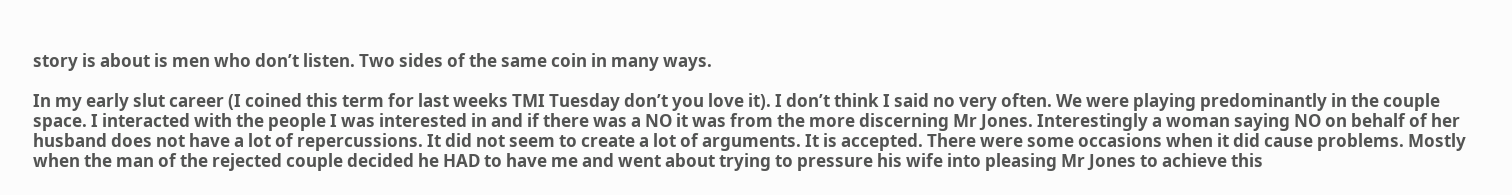story is about is men who don’t listen. Two sides of the same coin in many ways.

In my early slut career (I coined this term for last weeks TMI Tuesday don’t you love it). I don’t think I said no very often. We were playing predominantly in the couple space. I interacted with the people I was interested in and if there was a NO it was from the more discerning Mr Jones. Interestingly a woman saying NO on behalf of her husband does not have a lot of repercussions. It did not seem to create a lot of arguments. It is accepted. There were some occasions when it did cause problems. Mostly when the man of the rejected couple decided he HAD to have me and went about trying to pressure his wife into pleasing Mr Jones to achieve this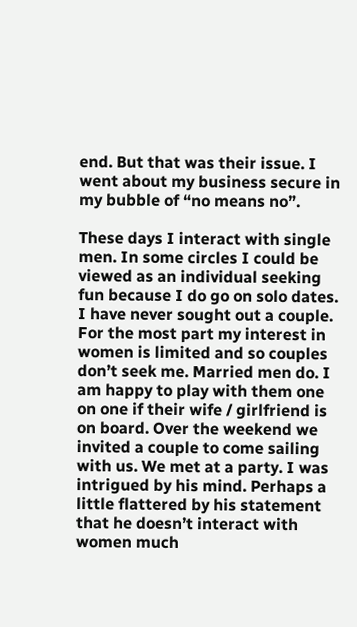end. But that was their issue. I went about my business secure in my bubble of “no means no”.

These days I interact with single men. In some circles I could be viewed as an individual seeking fun because I do go on solo dates. I have never sought out a couple. For the most part my interest in women is limited and so couples don’t seek me. Married men do. I am happy to play with them one on one if their wife / girlfriend is on board. Over the weekend we invited a couple to come sailing with us. We met at a party. I was intrigued by his mind. Perhaps a little flattered by his statement that he doesn’t interact with women much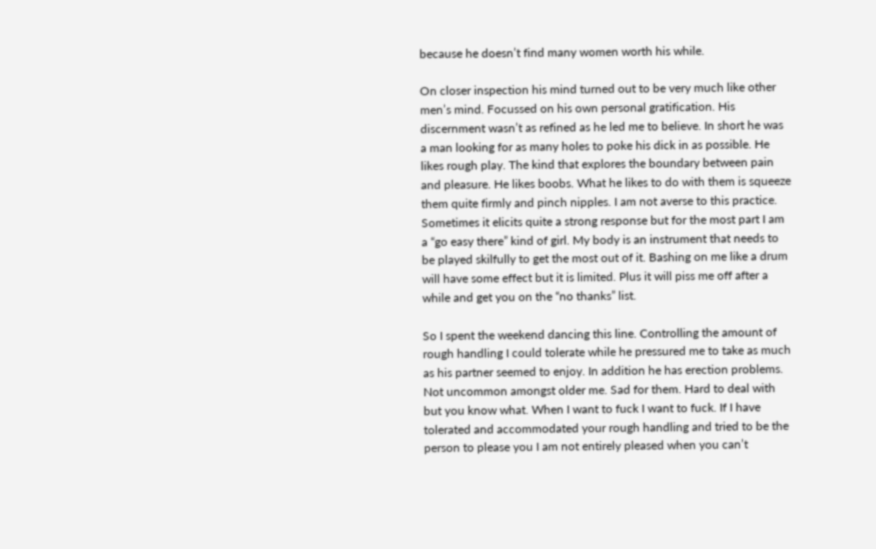because he doesn’t find many women worth his while.

On closer inspection his mind turned out to be very much like other men’s mind. Focussed on his own personal gratification. His discernment wasn’t as refined as he led me to believe. In short he was a man looking for as many holes to poke his dick in as possible. He likes rough play. The kind that explores the boundary between pain and pleasure. He likes boobs. What he likes to do with them is squeeze them quite firmly and pinch nipples. I am not averse to this practice. Sometimes it elicits quite a strong response but for the most part I am a “go easy there” kind of girl. My body is an instrument that needs to be played skilfully to get the most out of it. Bashing on me like a drum will have some effect but it is limited. Plus it will piss me off after a while and get you on the “no thanks” list.

So I spent the weekend dancing this line. Controlling the amount of rough handling I could tolerate while he pressured me to take as much as his partner seemed to enjoy. In addition he has erection problems. Not uncommon amongst older me. Sad for them. Hard to deal with but you know what. When I want to fuck I want to fuck. If I have tolerated and accommodated your rough handling and tried to be the person to please you I am not entirely pleased when you can’t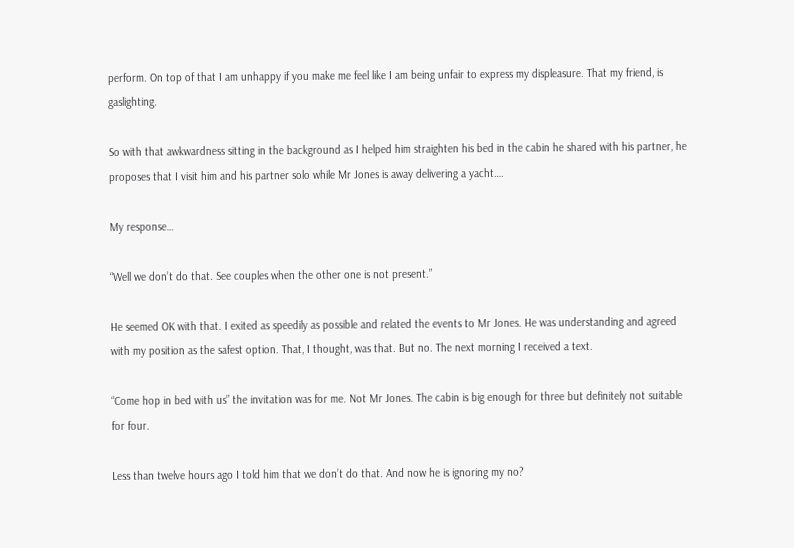perform. On top of that I am unhappy if you make me feel like I am being unfair to express my displeasure. That my friend, is gaslighting.

So with that awkwardness sitting in the background as I helped him straighten his bed in the cabin he shared with his partner, he proposes that I visit him and his partner solo while Mr Jones is away delivering a yacht….

My response…

“Well we don’t do that. See couples when the other one is not present.”

He seemed OK with that. I exited as speedily as possible and related the events to Mr Jones. He was understanding and agreed with my position as the safest option. That, I thought, was that. But no. The next morning I received a text.

“Come hop in bed with us” the invitation was for me. Not Mr Jones. The cabin is big enough for three but definitely not suitable for four.

Less than twelve hours ago I told him that we don’t do that. And now he is ignoring my no?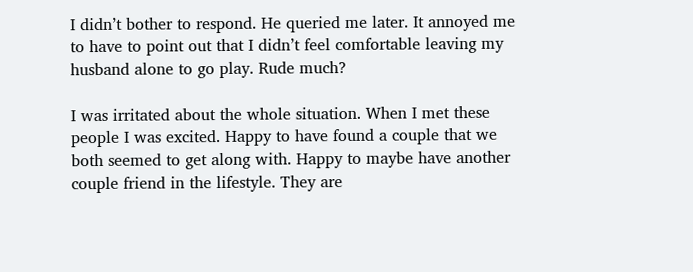I didn’t bother to respond. He queried me later. It annoyed me to have to point out that I didn’t feel comfortable leaving my husband alone to go play. Rude much?

I was irritated about the whole situation. When I met these people I was excited. Happy to have found a couple that we both seemed to get along with. Happy to maybe have another couple friend in the lifestyle. They are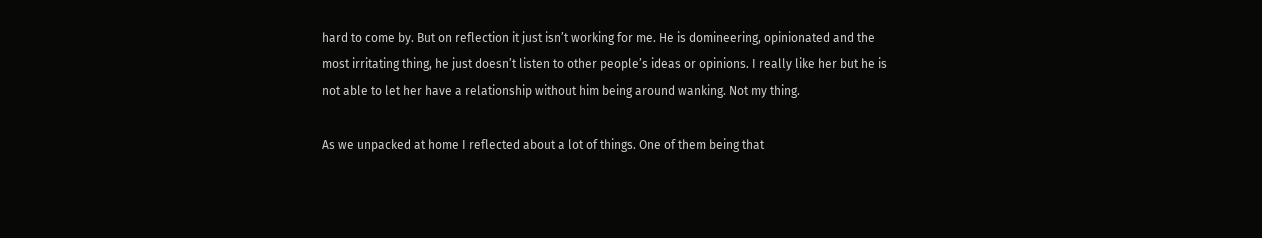hard to come by. But on reflection it just isn’t working for me. He is domineering, opinionated and the most irritating thing, he just doesn’t listen to other people’s ideas or opinions. I really like her but he is not able to let her have a relationship without him being around wanking. Not my thing.

As we unpacked at home I reflected about a lot of things. One of them being that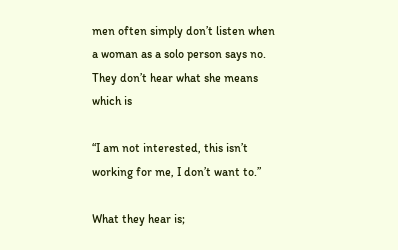men often simply don’t listen when a woman as a solo person says no. They don’t hear what she means which is

“I am not interested, this isn’t working for me, I don’t want to.”

What they hear is;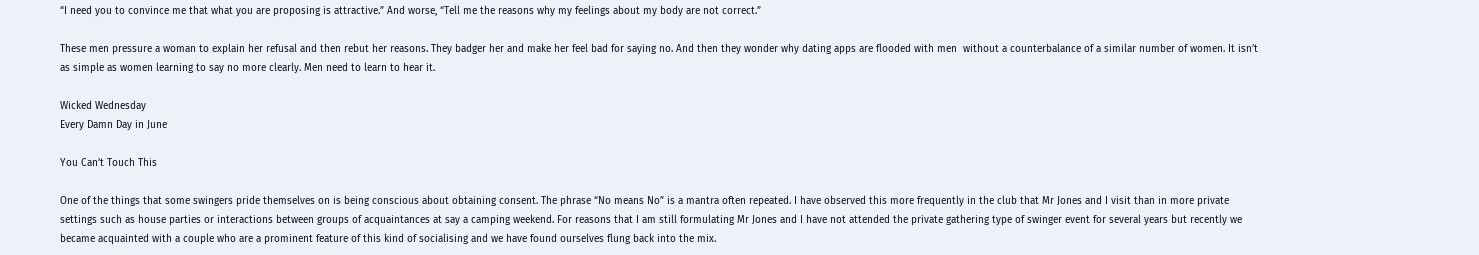“I need you to convince me that what you are proposing is attractive.” And worse, “Tell me the reasons why my feelings about my body are not correct.”

These men pressure a woman to explain her refusal and then rebut her reasons. They badger her and make her feel bad for saying no. And then they wonder why dating apps are flooded with men  without a counterbalance of a similar number of women. It isn’t as simple as women learning to say no more clearly. Men need to learn to hear it.

Wicked Wednesday
Every Damn Day in June

You Can’t Touch This

One of the things that some swingers pride themselves on is being conscious about obtaining consent. The phrase “No means No” is a mantra often repeated. I have observed this more frequently in the club that Mr Jones and I visit than in more private settings such as house parties or interactions between groups of acquaintances at say a camping weekend. For reasons that I am still formulating Mr Jones and I have not attended the private gathering type of swinger event for several years but recently we became acquainted with a couple who are a prominent feature of this kind of socialising and we have found ourselves flung back into the mix.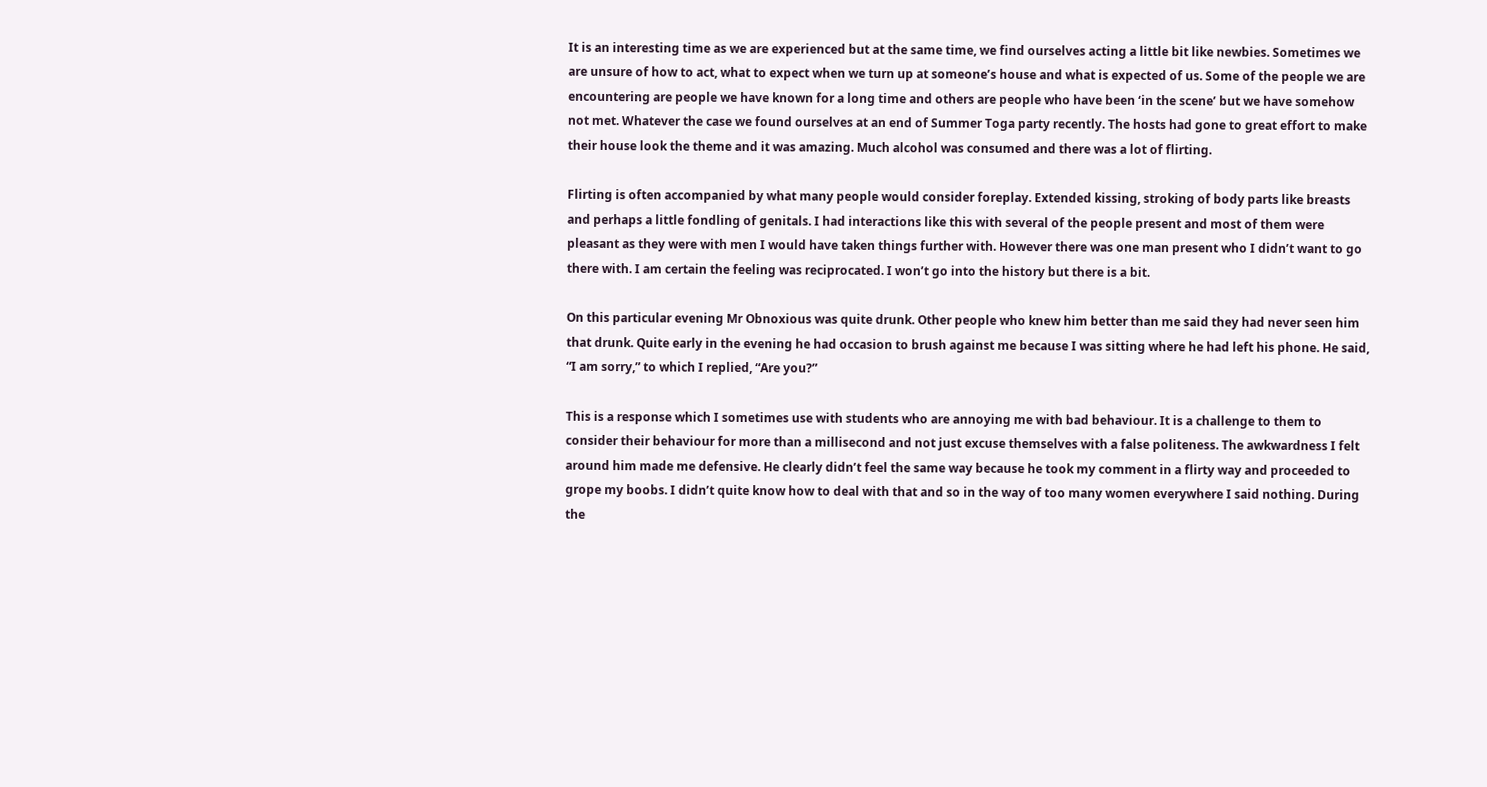It is an interesting time as we are experienced but at the same time, we find ourselves acting a little bit like newbies. Sometimes we are unsure of how to act, what to expect when we turn up at someone’s house and what is expected of us. Some of the people we are encountering are people we have known for a long time and others are people who have been ‘in the scene’ but we have somehow not met. Whatever the case we found ourselves at an end of Summer Toga party recently. The hosts had gone to great effort to make their house look the theme and it was amazing. Much alcohol was consumed and there was a lot of flirting.

Flirting is often accompanied by what many people would consider foreplay. Extended kissing, stroking of body parts like breasts and perhaps a little fondling of genitals. I had interactions like this with several of the people present and most of them were pleasant as they were with men I would have taken things further with. However there was one man present who I didn’t want to go there with. I am certain the feeling was reciprocated. I won’t go into the history but there is a bit.

On this particular evening Mr Obnoxious was quite drunk. Other people who knew him better than me said they had never seen him that drunk. Quite early in the evening he had occasion to brush against me because I was sitting where he had left his phone. He said, “I am sorry,” to which I replied, “Are you?”

This is a response which I sometimes use with students who are annoying me with bad behaviour. It is a challenge to them to consider their behaviour for more than a millisecond and not just excuse themselves with a false politeness. The awkwardness I felt around him made me defensive. He clearly didn’t feel the same way because he took my comment in a flirty way and proceeded to grope my boobs. I didn’t quite know how to deal with that and so in the way of too many women everywhere I said nothing. During the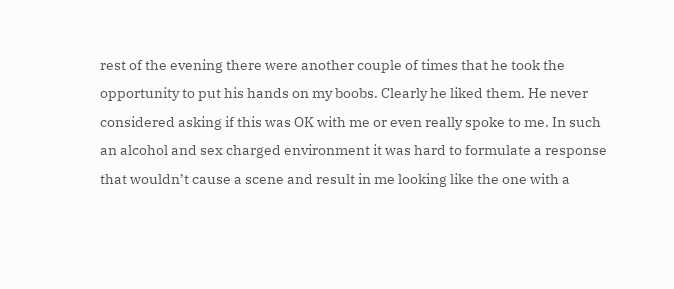rest of the evening there were another couple of times that he took the opportunity to put his hands on my boobs. Clearly he liked them. He never considered asking if this was OK with me or even really spoke to me. In such an alcohol and sex charged environment it was hard to formulate a response that wouldn’t cause a scene and result in me looking like the one with a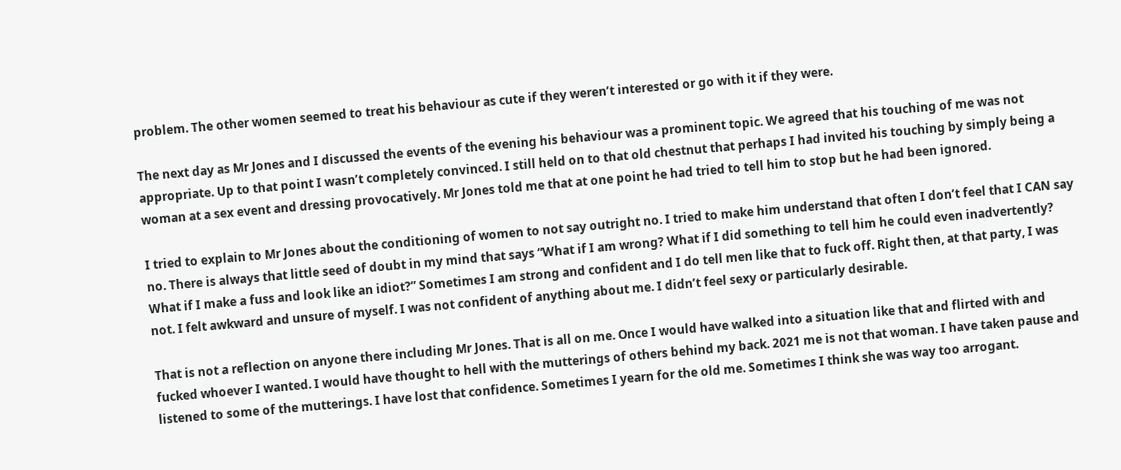problem. The other women seemed to treat his behaviour as cute if they weren’t interested or go with it if they were.

The next day as Mr Jones and I discussed the events of the evening his behaviour was a prominent topic. We agreed that his touching of me was not appropriate. Up to that point I wasn’t completely convinced. I still held on to that old chestnut that perhaps I had invited his touching by simply being a woman at a sex event and dressing provocatively. Mr Jones told me that at one point he had tried to tell him to stop but he had been ignored.

I tried to explain to Mr Jones about the conditioning of women to not say outright no. I tried to make him understand that often I don’t feel that I CAN say no. There is always that little seed of doubt in my mind that says “What if I am wrong? What if I did something to tell him he could even inadvertently? What if I make a fuss and look like an idiot?” Sometimes I am strong and confident and I do tell men like that to fuck off. Right then, at that party, I was not. I felt awkward and unsure of myself. I was not confident of anything about me. I didn’t feel sexy or particularly desirable.

That is not a reflection on anyone there including Mr Jones. That is all on me. Once I would have walked into a situation like that and flirted with and fucked whoever I wanted. I would have thought to hell with the mutterings of others behind my back. 2021 me is not that woman. I have taken pause and listened to some of the mutterings. I have lost that confidence. Sometimes I yearn for the old me. Sometimes I think she was way too arrogant.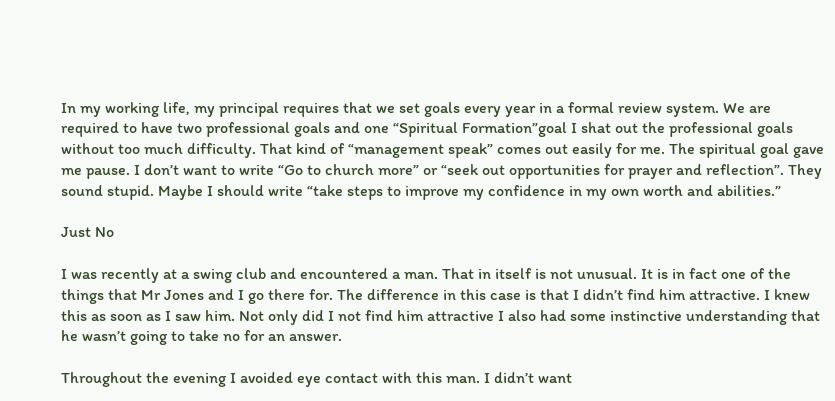In my working life, my principal requires that we set goals every year in a formal review system. We are required to have two professional goals and one “Spiritual Formation”goal I shat out the professional goals without too much difficulty. That kind of “management speak” comes out easily for me. The spiritual goal gave me pause. I don’t want to write “Go to church more” or “seek out opportunities for prayer and reflection”. They sound stupid. Maybe I should write “take steps to improve my confidence in my own worth and abilities.”

Just No

I was recently at a swing club and encountered a man. That in itself is not unusual. It is in fact one of the things that Mr Jones and I go there for. The difference in this case is that I didn’t find him attractive. I knew this as soon as I saw him. Not only did I not find him attractive I also had some instinctive understanding that he wasn’t going to take no for an answer.

Throughout the evening I avoided eye contact with this man. I didn’t want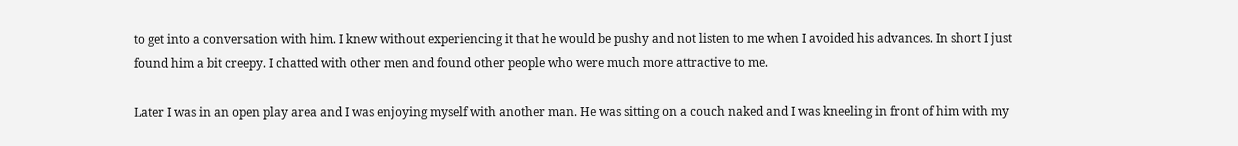to get into a conversation with him. I knew without experiencing it that he would be pushy and not listen to me when I avoided his advances. In short I just found him a bit creepy. I chatted with other men and found other people who were much more attractive to me.

Later I was in an open play area and I was enjoying myself with another man. He was sitting on a couch naked and I was kneeling in front of him with my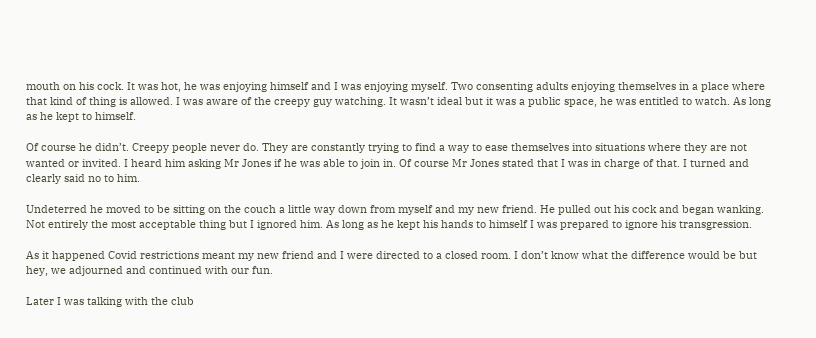mouth on his cock. It was hot, he was enjoying himself and I was enjoying myself. Two consenting adults enjoying themselves in a place where that kind of thing is allowed. I was aware of the creepy guy watching. It wasn’t ideal but it was a public space, he was entitled to watch. As long as he kept to himself.

Of course he didn’t. Creepy people never do. They are constantly trying to find a way to ease themselves into situations where they are not wanted or invited. I heard him asking Mr Jones if he was able to join in. Of course Mr Jones stated that I was in charge of that. I turned and clearly said no to him.

Undeterred he moved to be sitting on the couch a little way down from myself and my new friend. He pulled out his cock and began wanking. Not entirely the most acceptable thing but I ignored him. As long as he kept his hands to himself I was prepared to ignore his transgression.

As it happened Covid restrictions meant my new friend and I were directed to a closed room. I don’t know what the difference would be but hey, we adjourned and continued with our fun.

Later I was talking with the club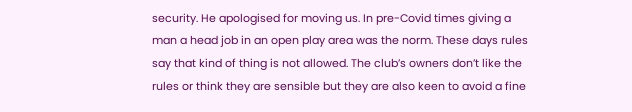security. He apologised for moving us. In pre-Covid times giving a man a head job in an open play area was the norm. These days rules say that kind of thing is not allowed. The club’s owners don’t like the rules or think they are sensible but they are also keen to avoid a fine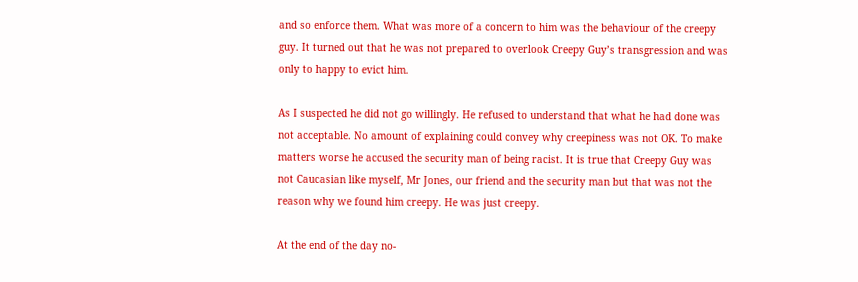and so enforce them. What was more of a concern to him was the behaviour of the creepy guy. It turned out that he was not prepared to overlook Creepy Guy’s transgression and was only to happy to evict him.

As I suspected he did not go willingly. He refused to understand that what he had done was not acceptable. No amount of explaining could convey why creepiness was not OK. To make matters worse he accused the security man of being racist. It is true that Creepy Guy was not Caucasian like myself, Mr Jones, our friend and the security man but that was not the reason why we found him creepy. He was just creepy.

At the end of the day no-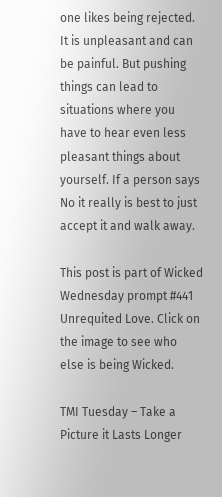one likes being rejected. It is unpleasant and can be painful. But pushing things can lead to situations where you have to hear even less pleasant things about yourself. If a person says No it really is best to just accept it and walk away.

This post is part of Wicked Wednesday prompt #441 Unrequited Love. Click on the image to see who else is being Wicked.

TMI Tuesday – Take a Picture it Lasts Longer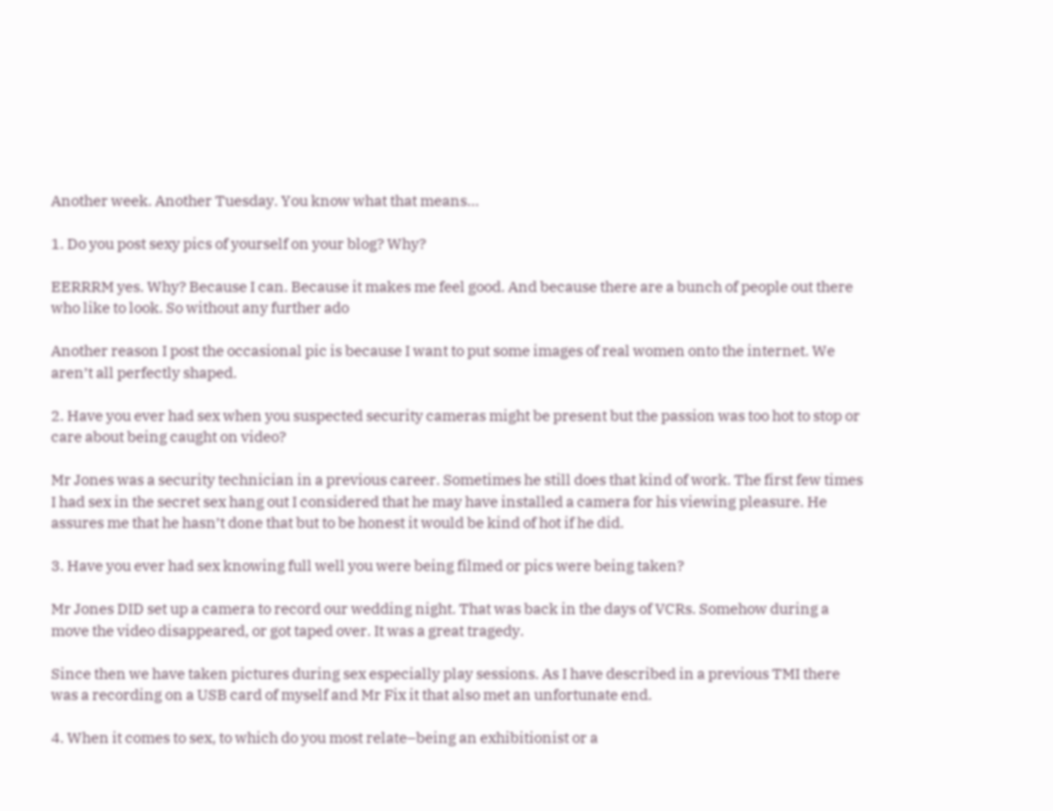Another week. Another Tuesday. You know what that means…

1. Do you post sexy pics of yourself on your blog? Why?

EERRRM yes. Why? Because I can. Because it makes me feel good. And because there are a bunch of people out there who like to look. So without any further ado

Another reason I post the occasional pic is because I want to put some images of real women onto the internet. We aren’t all perfectly shaped.

2. Have you ever had sex when you suspected security cameras might be present but the passion was too hot to stop or care about being caught on video?

Mr Jones was a security technician in a previous career. Sometimes he still does that kind of work. The first few times I had sex in the secret sex hang out I considered that he may have installed a camera for his viewing pleasure. He assures me that he hasn’t done that but to be honest it would be kind of hot if he did.

3. Have you ever had sex knowing full well you were being filmed or pics were being taken?

Mr Jones DID set up a camera to record our wedding night. That was back in the days of VCRs. Somehow during a move the video disappeared, or got taped over. It was a great tragedy.

Since then we have taken pictures during sex especially play sessions. As I have described in a previous TMI there was a recording on a USB card of myself and Mr Fix it that also met an unfortunate end.

4. When it comes to sex, to which do you most relate–being an exhibitionist or a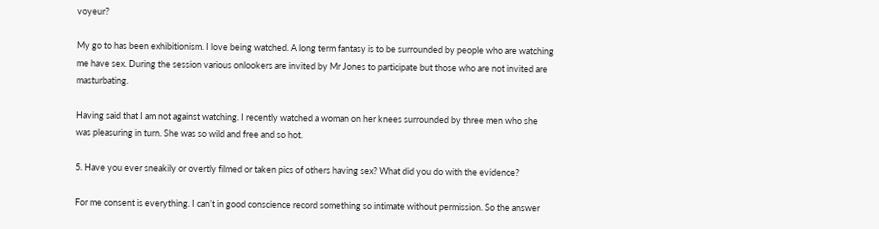voyeur?

My go to has been exhibitionism. I love being watched. A long term fantasy is to be surrounded by people who are watching me have sex. During the session various onlookers are invited by Mr Jones to participate but those who are not invited are masturbating.

Having said that I am not against watching. I recently watched a woman on her knees surrounded by three men who she was pleasuring in turn. She was so wild and free and so hot.

5. Have you ever sneakily or overtly filmed or taken pics of others having sex? What did you do with the evidence?

For me consent is everything. I can’t in good conscience record something so intimate without permission. So the answer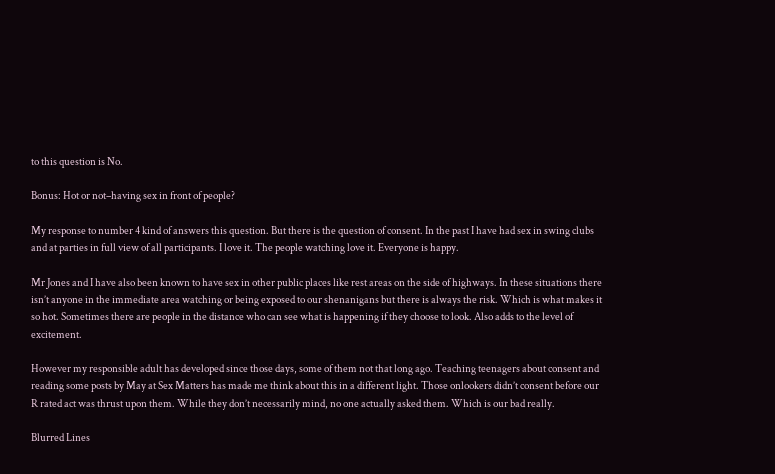to this question is No.

Bonus: Hot or not–having sex in front of people?

My response to number 4 kind of answers this question. But there is the question of consent. In the past I have had sex in swing clubs and at parties in full view of all participants. I love it. The people watching love it. Everyone is happy.

Mr Jones and I have also been known to have sex in other public places like rest areas on the side of highways. In these situations there isn’t anyone in the immediate area watching or being exposed to our shenanigans but there is always the risk. Which is what makes it so hot. Sometimes there are people in the distance who can see what is happening if they choose to look. Also adds to the level of excitement.

However my responsible adult has developed since those days, some of them not that long ago. Teaching teenagers about consent and reading some posts by May at Sex Matters has made me think about this in a different light. Those onlookers didn’t consent before our R rated act was thrust upon them. While they don’t necessarily mind, no one actually asked them. Which is our bad really.

Blurred Lines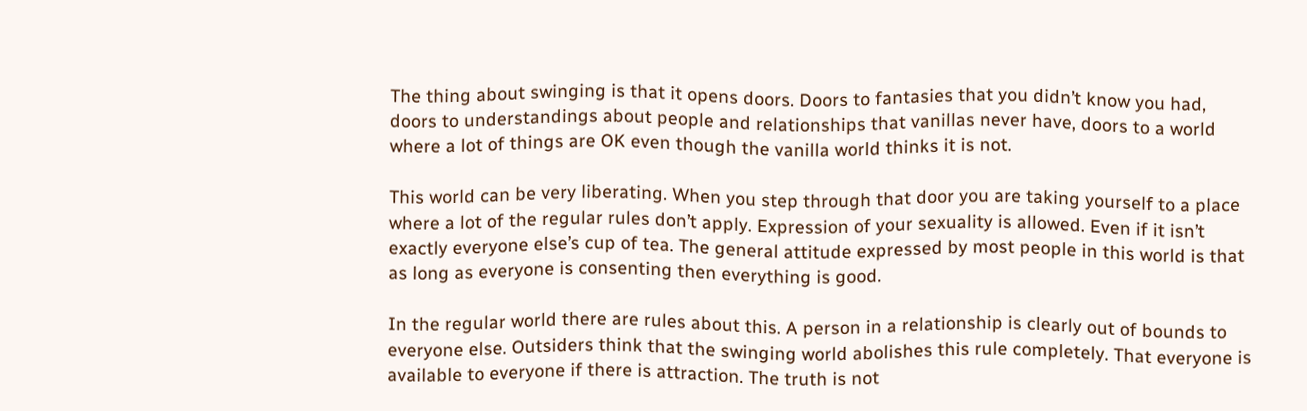The thing about swinging is that it opens doors. Doors to fantasies that you didn’t know you had, doors to understandings about people and relationships that vanillas never have, doors to a world where a lot of things are OK even though the vanilla world thinks it is not.

This world can be very liberating. When you step through that door you are taking yourself to a place where a lot of the regular rules don’t apply. Expression of your sexuality is allowed. Even if it isn’t exactly everyone else’s cup of tea. The general attitude expressed by most people in this world is that as long as everyone is consenting then everything is good.

In the regular world there are rules about this. A person in a relationship is clearly out of bounds to everyone else. Outsiders think that the swinging world abolishes this rule completely. That everyone is available to everyone if there is attraction. The truth is not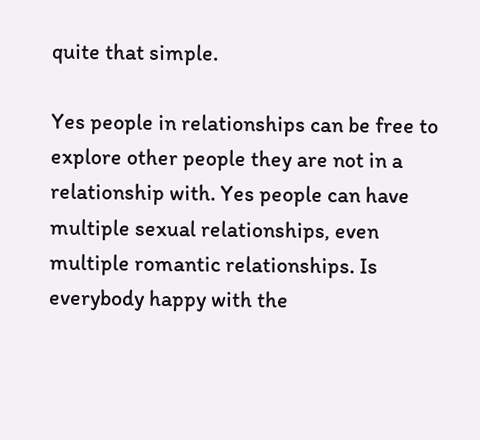quite that simple.

Yes people in relationships can be free to explore other people they are not in a relationship with. Yes people can have multiple sexual relationships, even multiple romantic relationships. Is everybody happy with the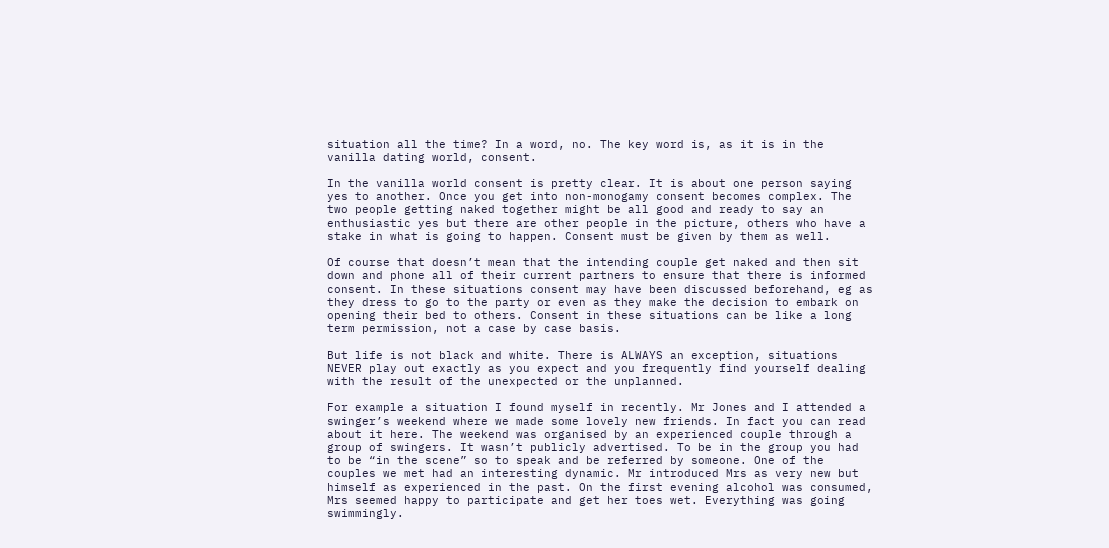situation all the time? In a word, no. The key word is, as it is in the vanilla dating world, consent.

In the vanilla world consent is pretty clear. It is about one person saying yes to another. Once you get into non-monogamy consent becomes complex. The two people getting naked together might be all good and ready to say an enthusiastic yes but there are other people in the picture, others who have a stake in what is going to happen. Consent must be given by them as well.

Of course that doesn’t mean that the intending couple get naked and then sit down and phone all of their current partners to ensure that there is informed consent. In these situations consent may have been discussed beforehand, eg as they dress to go to the party or even as they make the decision to embark on opening their bed to others. Consent in these situations can be like a long term permission, not a case by case basis.

But life is not black and white. There is ALWAYS an exception, situations NEVER play out exactly as you expect and you frequently find yourself dealing with the result of the unexpected or the unplanned.

For example a situation I found myself in recently. Mr Jones and I attended a swinger’s weekend where we made some lovely new friends. In fact you can read about it here. The weekend was organised by an experienced couple through a group of swingers. It wasn’t publicly advertised. To be in the group you had to be “in the scene” so to speak and be referred by someone. One of the couples we met had an interesting dynamic. Mr introduced Mrs as very new but himself as experienced in the past. On the first evening alcohol was consumed, Mrs seemed happy to participate and get her toes wet. Everything was going swimmingly.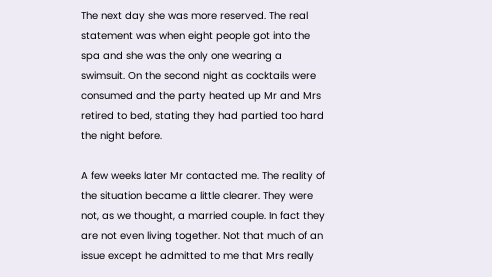The next day she was more reserved. The real statement was when eight people got into the spa and she was the only one wearing a swimsuit. On the second night as cocktails were consumed and the party heated up Mr and Mrs retired to bed, stating they had partied too hard the night before.

A few weeks later Mr contacted me. The reality of the situation became a little clearer. They were not, as we thought, a married couple. In fact they are not even living together. Not that much of an issue except he admitted to me that Mrs really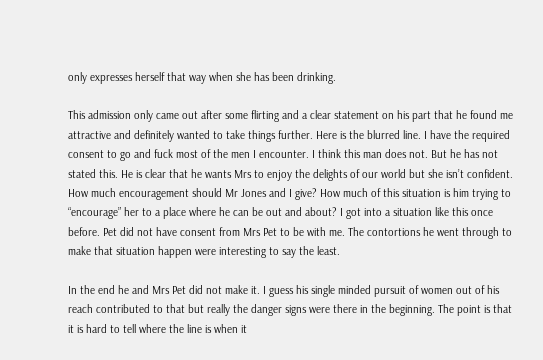only expresses herself that way when she has been drinking.

This admission only came out after some flirting and a clear statement on his part that he found me attractive and definitely wanted to take things further. Here is the blurred line. I have the required consent to go and fuck most of the men I encounter. I think this man does not. But he has not stated this. He is clear that he wants Mrs to enjoy the delights of our world but she isn’t confident. How much encouragement should Mr Jones and I give? How much of this situation is him trying to “encourage” her to a place where he can be out and about? I got into a situation like this once before. Pet did not have consent from Mrs Pet to be with me. The contortions he went through to make that situation happen were interesting to say the least.

In the end he and Mrs Pet did not make it. I guess his single minded pursuit of women out of his reach contributed to that but really the danger signs were there in the beginning. The point is that it is hard to tell where the line is when it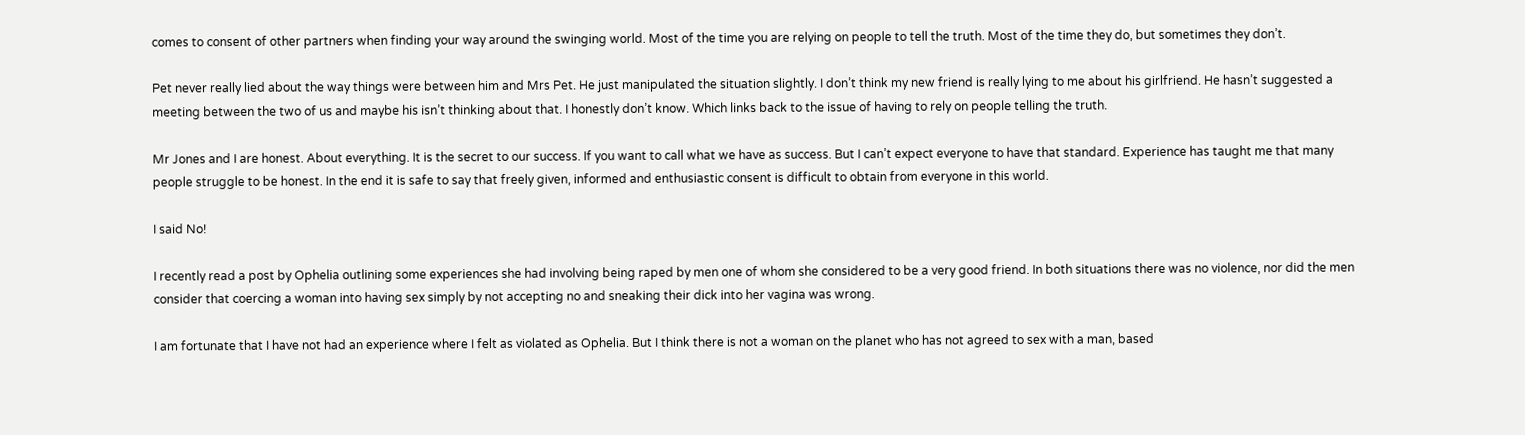comes to consent of other partners when finding your way around the swinging world. Most of the time you are relying on people to tell the truth. Most of the time they do, but sometimes they don’t.

Pet never really lied about the way things were between him and Mrs Pet. He just manipulated the situation slightly. I don’t think my new friend is really lying to me about his girlfriend. He hasn’t suggested a meeting between the two of us and maybe his isn’t thinking about that. I honestly don’t know. Which links back to the issue of having to rely on people telling the truth.

Mr Jones and I are honest. About everything. It is the secret to our success. If you want to call what we have as success. But I can’t expect everyone to have that standard. Experience has taught me that many people struggle to be honest. In the end it is safe to say that freely given, informed and enthusiastic consent is difficult to obtain from everyone in this world.

I said No!

I recently read a post by Ophelia outlining some experiences she had involving being raped by men one of whom she considered to be a very good friend. In both situations there was no violence, nor did the men consider that coercing a woman into having sex simply by not accepting no and sneaking their dick into her vagina was wrong.

I am fortunate that I have not had an experience where I felt as violated as Ophelia. But I think there is not a woman on the planet who has not agreed to sex with a man, based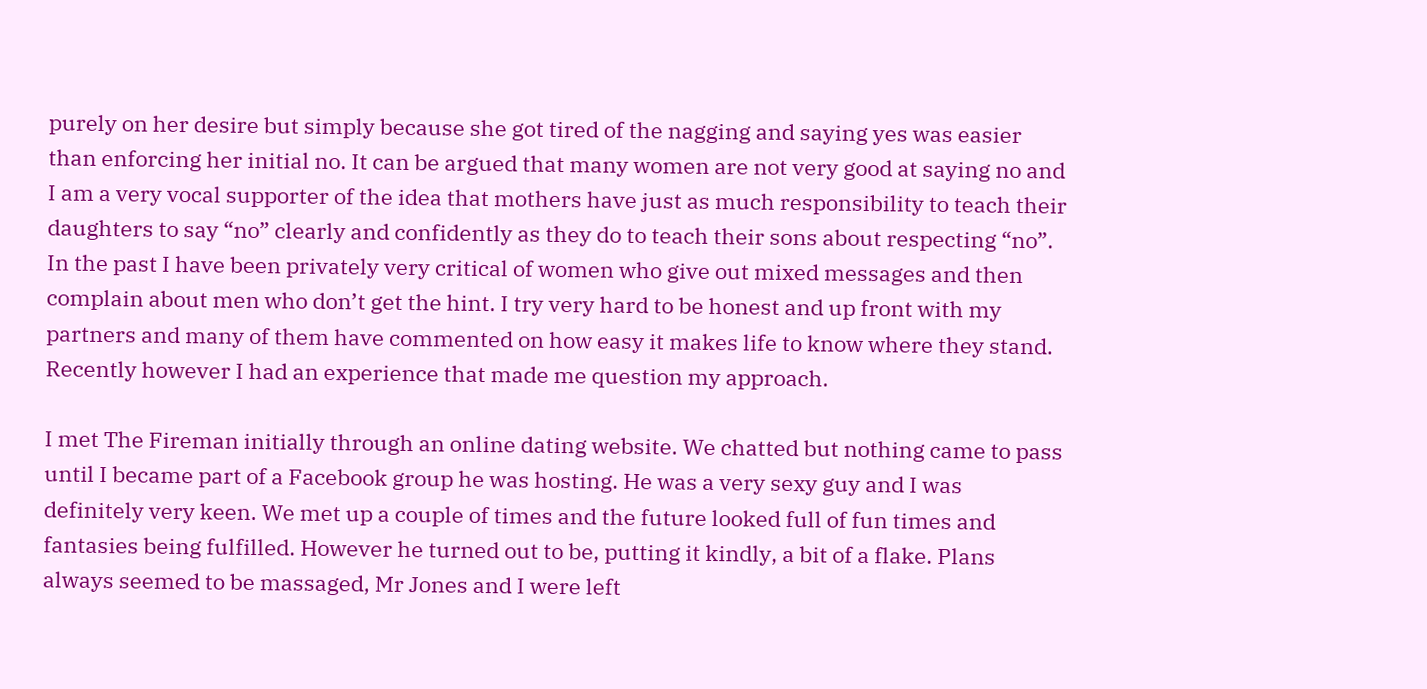purely on her desire but simply because she got tired of the nagging and saying yes was easier than enforcing her initial no. It can be argued that many women are not very good at saying no and I am a very vocal supporter of the idea that mothers have just as much responsibility to teach their daughters to say “no” clearly and confidently as they do to teach their sons about respecting “no”. In the past I have been privately very critical of women who give out mixed messages and then complain about men who don’t get the hint. I try very hard to be honest and up front with my partners and many of them have commented on how easy it makes life to know where they stand. Recently however I had an experience that made me question my approach.

I met The Fireman initially through an online dating website. We chatted but nothing came to pass until I became part of a Facebook group he was hosting. He was a very sexy guy and I was definitely very keen. We met up a couple of times and the future looked full of fun times and fantasies being fulfilled. However he turned out to be, putting it kindly, a bit of a flake. Plans always seemed to be massaged, Mr Jones and I were left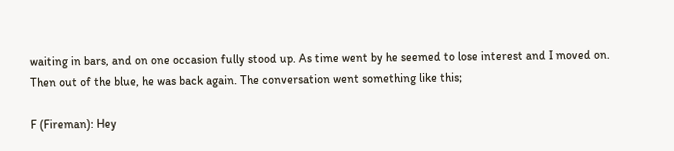waiting in bars, and on one occasion fully stood up. As time went by he seemed to lose interest and I moved on. Then out of the blue, he was back again. The conversation went something like this;

F (Fireman): Hey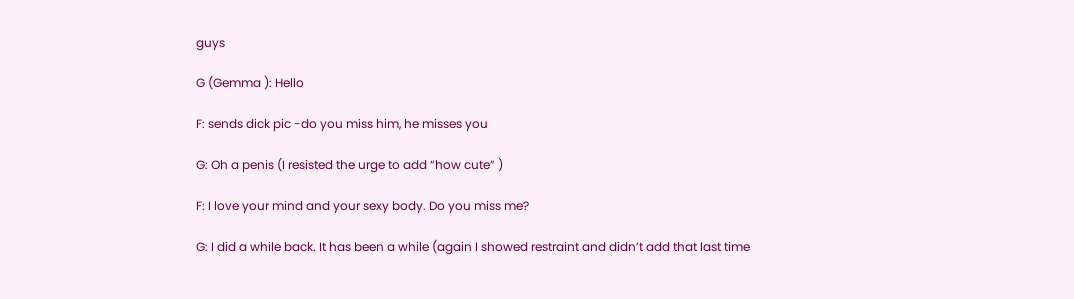guys

G (Gemma ): Hello

F: sends dick pic -do you miss him, he misses you

G: Oh a penis (I resisted the urge to add “how cute” )

F: I love your mind and your sexy body. Do you miss me?

G: I did a while back. It has been a while (again I showed restraint and didn’t add that last time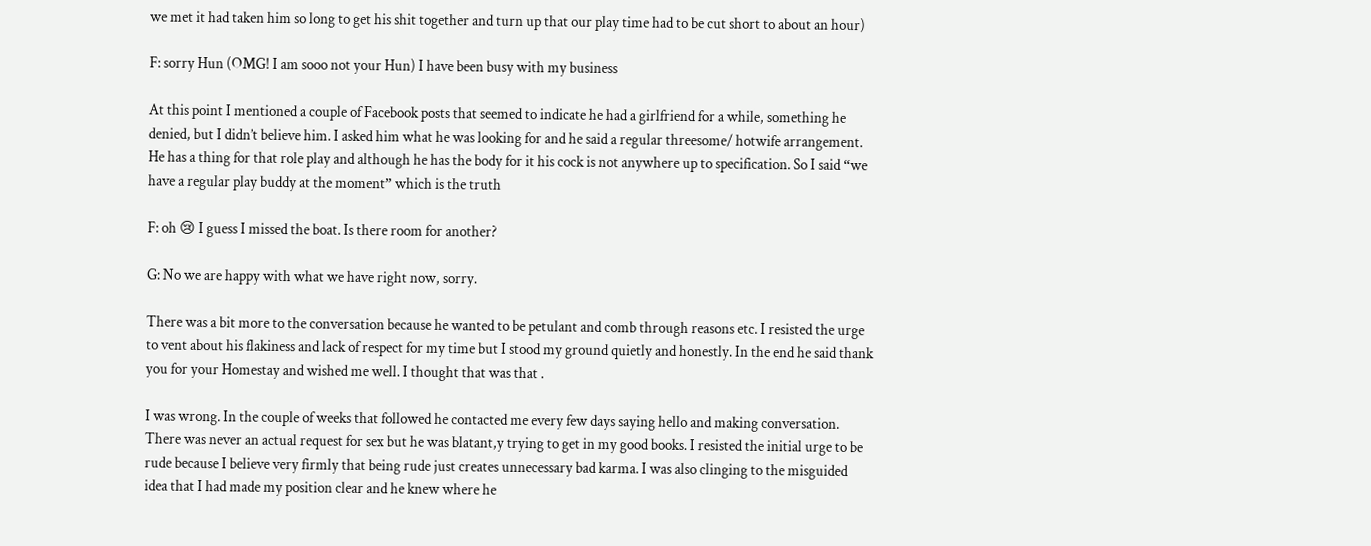we met it had taken him so long to get his shit together and turn up that our play time had to be cut short to about an hour)

F: sorry Hun (OMG! I am sooo not your Hun) I have been busy with my business

At this point I mentioned a couple of Facebook posts that seemed to indicate he had a girlfriend for a while, something he denied, but I didn’t believe him. I asked him what he was looking for and he said a regular threesome/ hotwife arrangement. He has a thing for that role play and although he has the body for it his cock is not anywhere up to specification. So I said “we have a regular play buddy at the moment” which is the truth

F: oh 😢 I guess I missed the boat. Is there room for another?

G: No we are happy with what we have right now, sorry.

There was a bit more to the conversation because he wanted to be petulant and comb through reasons etc. I resisted the urge to vent about his flakiness and lack of respect for my time but I stood my ground quietly and honestly. In the end he said thank you for your Homestay and wished me well. I thought that was that .

I was wrong. In the couple of weeks that followed he contacted me every few days saying hello and making conversation. There was never an actual request for sex but he was blatant,y trying to get in my good books. I resisted the initial urge to be rude because I believe very firmly that being rude just creates unnecessary bad karma. I was also clinging to the misguided idea that I had made my position clear and he knew where he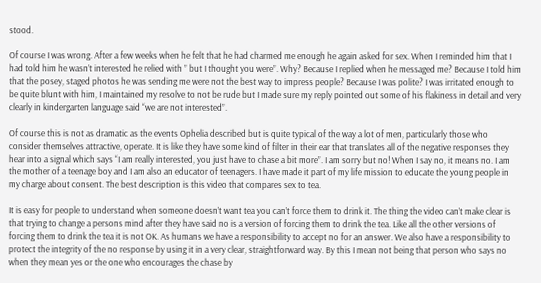stood.

Of course I was wrong. After a few weeks when he felt that he had charmed me enough he again asked for sex. When I reminded him that I had told him he wasn’t interested he relied with ” but I thought you were”. Why? Because I replied when he messaged me? Because I told him that the posey, staged photos he was sending me were not the best way to impress people? Because I was polite? I was irritated enough to be quite blunt with him, I maintained my resolve to not be rude but I made sure my reply pointed out some of his flakiness in detail and very clearly in kindergarten language said “we are not interested”.

Of course this is not as dramatic as the events Ophelia described but is quite typical of the way a lot of men, particularly those who consider themselves attractive, operate. It is like they have some kind of filter in their ear that translates all of the negative responses they hear into a signal which says “I am really interested, you just have to chase a bit more”. I am sorry but no! When I say no, it means no. I am the mother of a teenage boy and I am also an educator of teenagers. I have made it part of my life mission to educate the young people in my charge about consent. The best description is this video that compares sex to tea.

It is easy for people to understand when someone doesn’t want tea you can’t force them to drink it. The thing the video can’t make clear is that trying to change a persons mind after they have said no is a version of forcing them to drink the tea. Like all the other versions of forcing them to drink the tea it is not OK. As humans we have a responsibility to accept no for an answer. We also have a responsibility to protect the integrity of the no response by using it in a very clear, straightforward way. By this I mean not being that person who says no when they mean yes or the one who encourages the chase by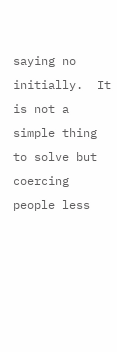saying no initially.  It is not a simple thing to solve but coercing people less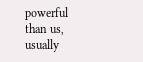powerful than us, usually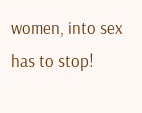women, into sex has to stop!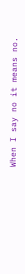When I say no it means no.